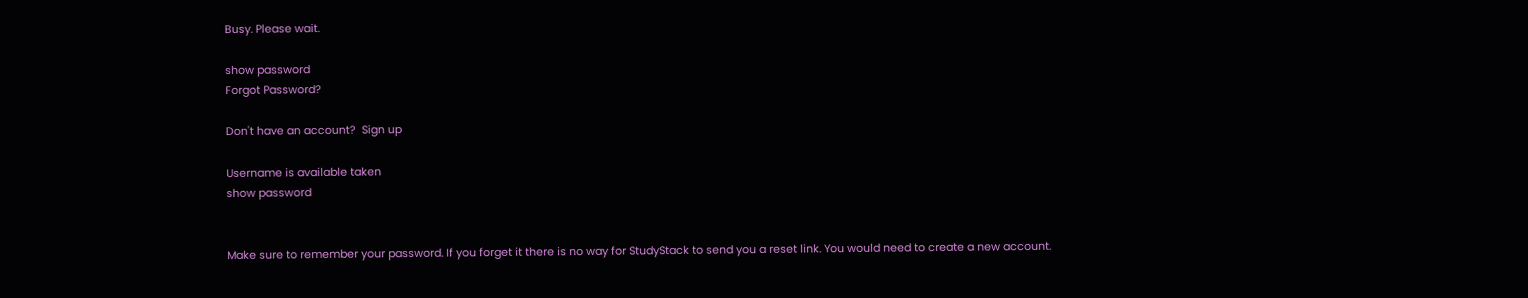Busy. Please wait.

show password
Forgot Password?

Don't have an account?  Sign up

Username is available taken
show password


Make sure to remember your password. If you forget it there is no way for StudyStack to send you a reset link. You would need to create a new account.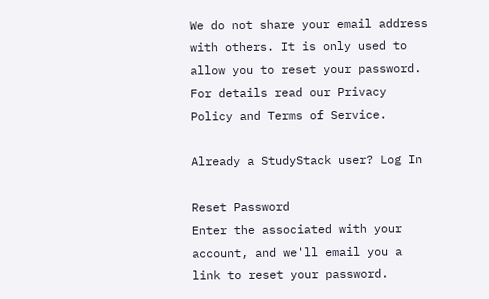We do not share your email address with others. It is only used to allow you to reset your password. For details read our Privacy Policy and Terms of Service.

Already a StudyStack user? Log In

Reset Password
Enter the associated with your account, and we'll email you a link to reset your password.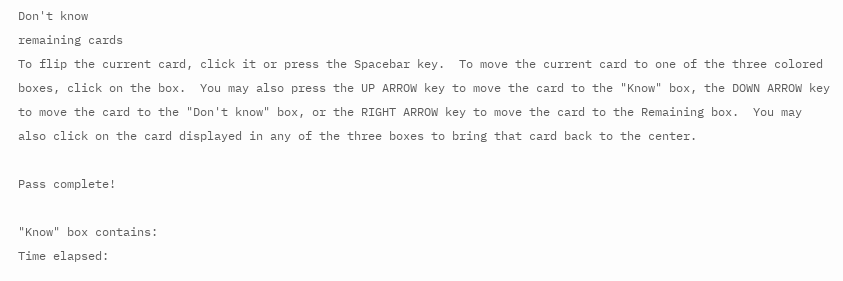Don't know
remaining cards
To flip the current card, click it or press the Spacebar key.  To move the current card to one of the three colored boxes, click on the box.  You may also press the UP ARROW key to move the card to the "Know" box, the DOWN ARROW key to move the card to the "Don't know" box, or the RIGHT ARROW key to move the card to the Remaining box.  You may also click on the card displayed in any of the three boxes to bring that card back to the center.

Pass complete!

"Know" box contains:
Time elapsed: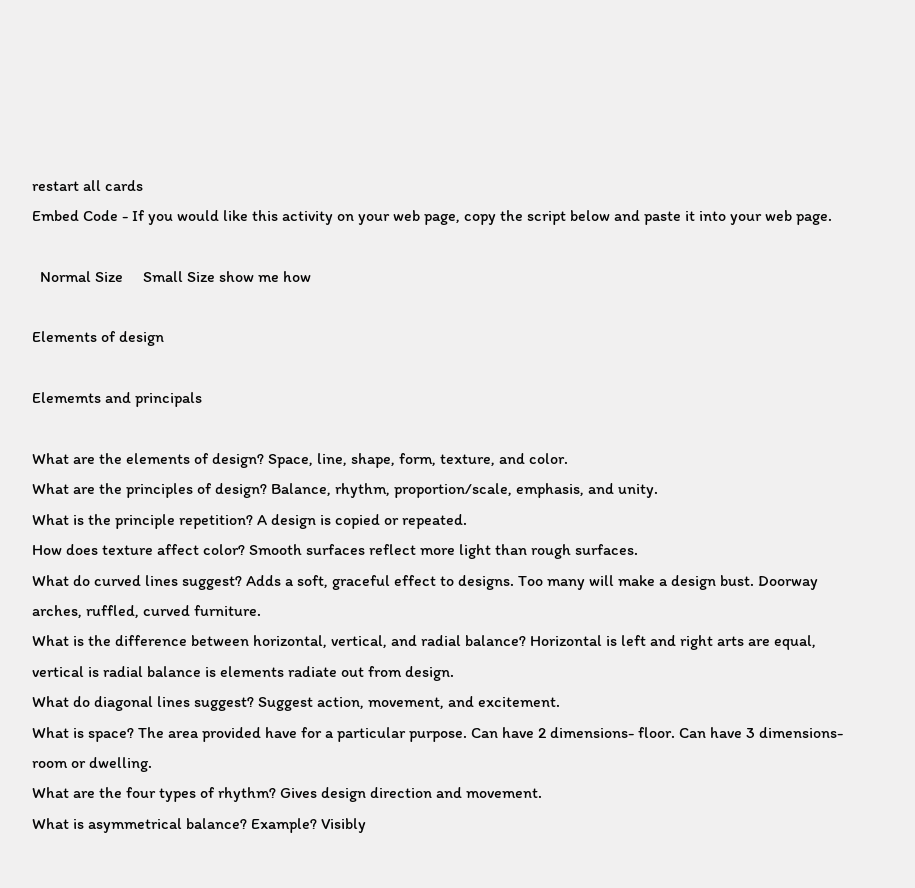restart all cards
Embed Code - If you would like this activity on your web page, copy the script below and paste it into your web page.

  Normal Size     Small Size show me how

Elements of design

Elememts and principals

What are the elements of design? Space, line, shape, form, texture, and color.
What are the principles of design? Balance, rhythm, proportion/scale, emphasis, and unity.
What is the principle repetition? A design is copied or repeated.
How does texture affect color? Smooth surfaces reflect more light than rough surfaces.
What do curved lines suggest? Adds a soft, graceful effect to designs. Too many will make a design bust. Doorway arches, ruffled, curved furniture.
What is the difference between horizontal, vertical, and radial balance? Horizontal is left and right arts are equal, vertical is radial balance is elements radiate out from design.
What do diagonal lines suggest? Suggest action, movement, and excitement.
What is space? The area provided have for a particular purpose. Can have 2 dimensions- floor. Can have 3 dimensions- room or dwelling.
What are the four types of rhythm? Gives design direction and movement.
What is asymmetrical balance? Example? Visibly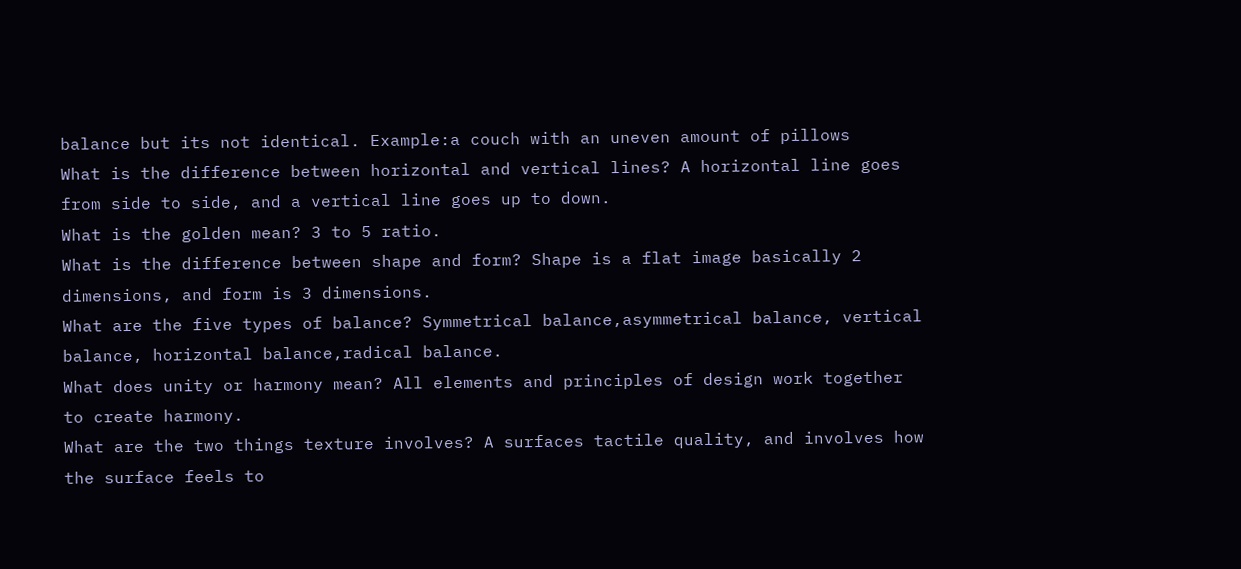balance but its not identical. Example:a couch with an uneven amount of pillows
What is the difference between horizontal and vertical lines? A horizontal line goes from side to side, and a vertical line goes up to down.
What is the golden mean? 3 to 5 ratio.
What is the difference between shape and form? Shape is a flat image basically 2 dimensions, and form is 3 dimensions.
What are the five types of balance? Symmetrical balance,asymmetrical balance, vertical balance, horizontal balance,radical balance.
What does unity or harmony mean? All elements and principles of design work together to create harmony.
What are the two things texture involves? A surfaces tactile quality, and involves how the surface feels to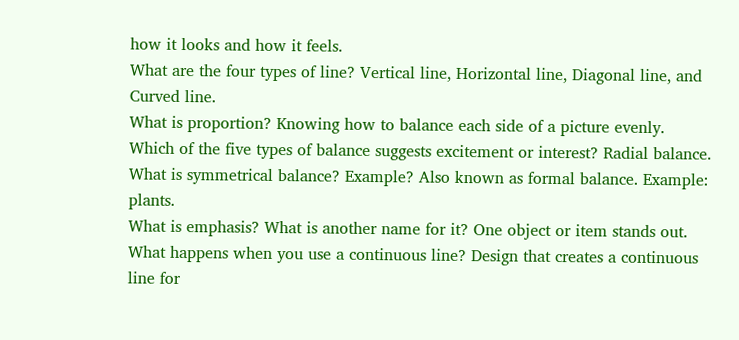how it looks and how it feels.
What are the four types of line? Vertical line, Horizontal line, Diagonal line, and Curved line.
What is proportion? Knowing how to balance each side of a picture evenly.
Which of the five types of balance suggests excitement or interest? Radial balance.
What is symmetrical balance? Example? Also known as formal balance. Example: plants.
What is emphasis? What is another name for it? One object or item stands out.
What happens when you use a continuous line? Design that creates a continuous line for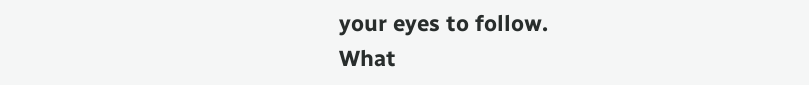your eyes to follow.
What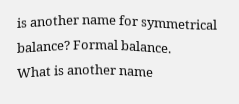is another name for symmetrical balance? Formal balance.
What is another name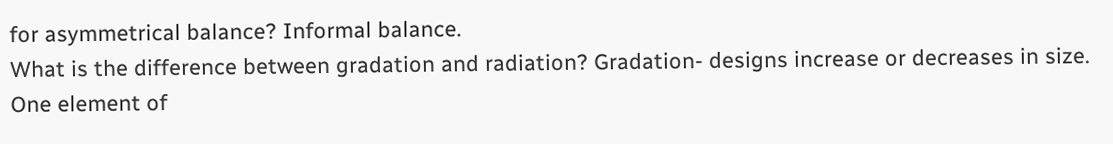for asymmetrical balance? Informal balance.
What is the difference between gradation and radiation? Gradation- designs increase or decreases in size. One element of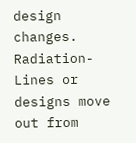design changes. Radiation-Lines or designs move out from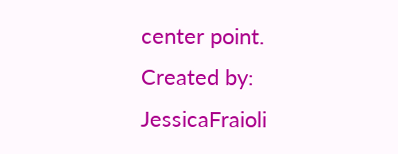center point.
Created by: JessicaFraioli